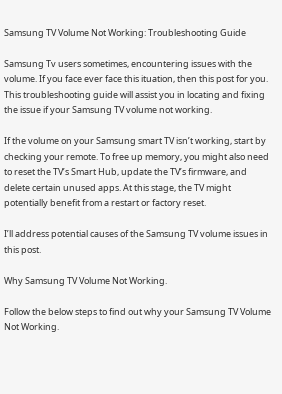Samsung TV Volume Not Working: Troubleshooting Guide

Samsung Tv users sometimes, encountering issues with the volume. If you face ever face this ituation, then this post for you. This troubleshooting guide will assist you in locating and fixing the issue if your Samsung TV volume not working.

If the volume on your Samsung smart TV isn’t working, start by checking your remote. To free up memory, you might also need to reset the TV’s Smart Hub, update the TV’s firmware, and delete certain unused apps. At this stage, the TV might potentially benefit from a restart or factory reset.

I’ll address potential causes of the Samsung TV volume issues in this post.

Why Samsung TV Volume Not Working.

Follow the below steps to find out why your Samsung TV Volume Not Working.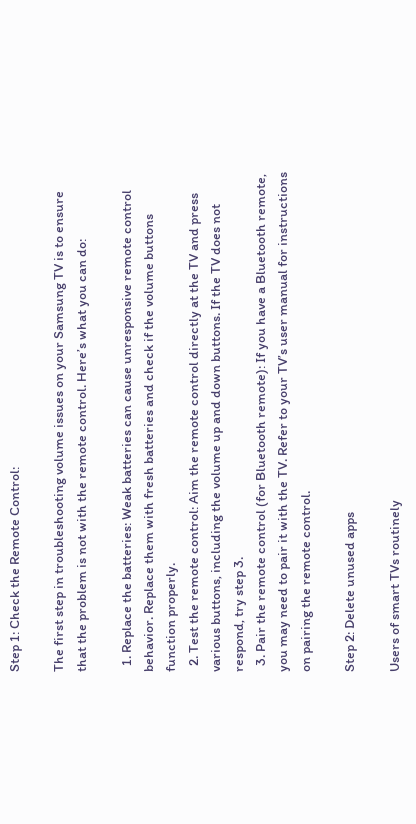Step 1: Check the Remote Control:

The first step in troubleshooting volume issues on your Samsung TV is to ensure that the problem is not with the remote control. Here’s what you can do:

  1. Replace the batteries: Weak batteries can cause unresponsive remote control behavior. Replace them with fresh batteries and check if the volume buttons function properly.
  2. Test the remote control: Aim the remote control directly at the TV and press various buttons, including the volume up and down buttons. If the TV does not respond, try step 3.
  3. Pair the remote control (for Bluetooth remote): If you have a Bluetooth remote, you may need to pair it with the TV. Refer to your TV’s user manual for instructions on pairing the remote control.

Step 2: Delete unused apps

Users of smart TVs routinely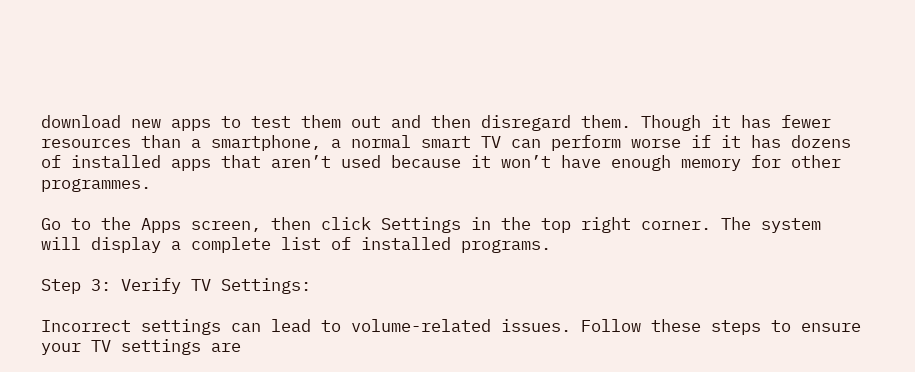download new apps to test them out and then disregard them. Though it has fewer resources than a smartphone, a normal smart TV can perform worse if it has dozens of installed apps that aren’t used because it won’t have enough memory for other programmes.

Go to the Apps screen, then click Settings in the top right corner. The system will display a complete list of installed programs.

Step 3: Verify TV Settings:

Incorrect settings can lead to volume-related issues. Follow these steps to ensure your TV settings are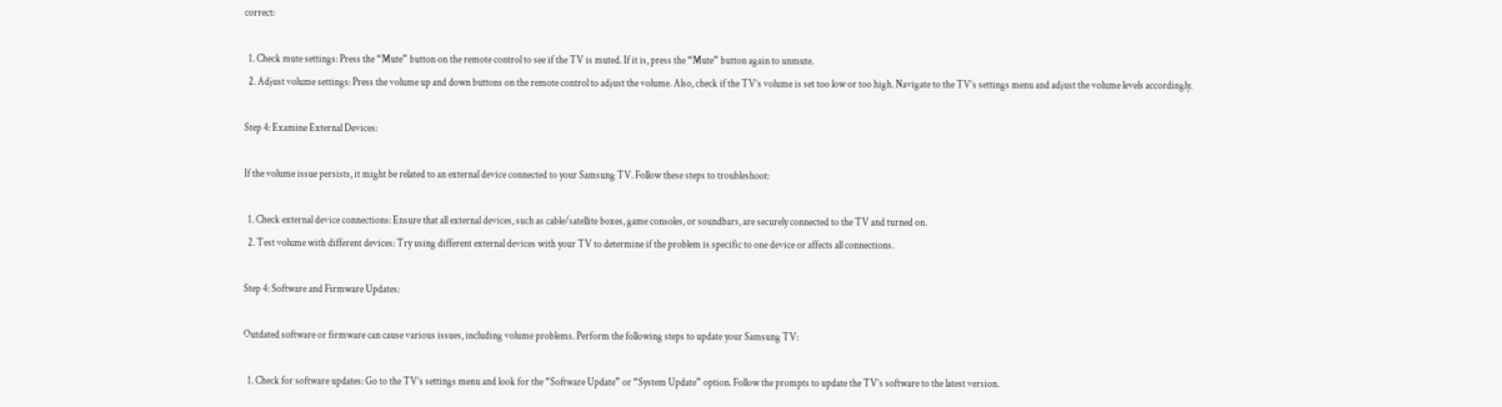correct:

  1. Check mute settings: Press the “Mute” button on the remote control to see if the TV is muted. If it is, press the “Mute” button again to unmute.
  2. Adjust volume settings: Press the volume up and down buttons on the remote control to adjust the volume. Also, check if the TV’s volume is set too low or too high. Navigate to the TV’s settings menu and adjust the volume levels accordingly.

Step 4: Examine External Devices:

If the volume issue persists, it might be related to an external device connected to your Samsung TV. Follow these steps to troubleshoot:

  1. Check external device connections: Ensure that all external devices, such as cable/satellite boxes, game consoles, or soundbars, are securely connected to the TV and turned on.
  2. Test volume with different devices: Try using different external devices with your TV to determine if the problem is specific to one device or affects all connections.

Step 4: Software and Firmware Updates:

Outdated software or firmware can cause various issues, including volume problems. Perform the following steps to update your Samsung TV:

  1. Check for software updates: Go to the TV’s settings menu and look for the “Software Update” or “System Update” option. Follow the prompts to update the TV’s software to the latest version.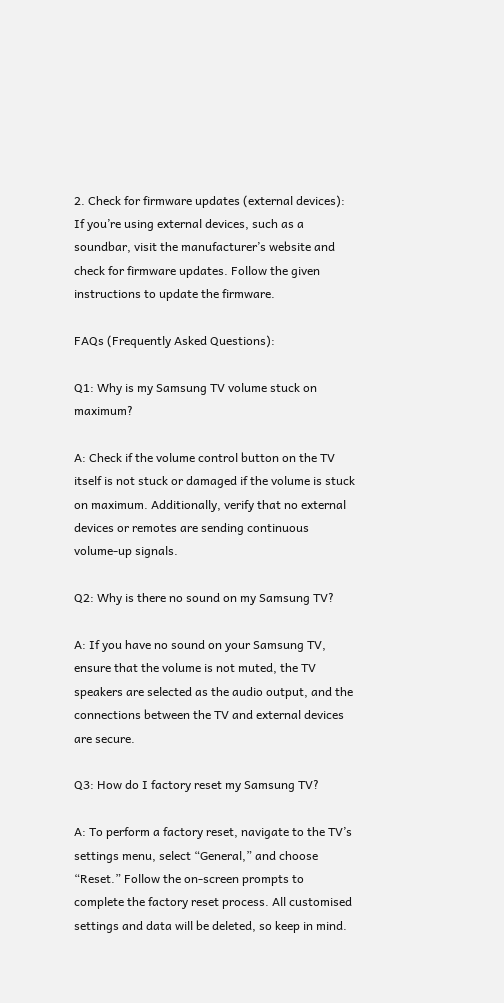2. Check for firmware updates (external devices): If you’re using external devices, such as a soundbar, visit the manufacturer’s website and check for firmware updates. Follow the given instructions to update the firmware.

FAQs (Frequently Asked Questions):

Q1: Why is my Samsung TV volume stuck on maximum?

A: Check if the volume control button on the TV itself is not stuck or damaged if the volume is stuck on maximum. Additionally, verify that no external devices or remotes are sending continuous volume-up signals.

Q2: Why is there no sound on my Samsung TV?

A: If you have no sound on your Samsung TV, ensure that the volume is not muted, the TV speakers are selected as the audio output, and the connections between the TV and external devices are secure.

Q3: How do I factory reset my Samsung TV?

A: To perform a factory reset, navigate to the TV’s settings menu, select “General,” and choose “Reset.” Follow the on-screen prompts to complete the factory reset process. All customised settings and data will be deleted, so keep in mind.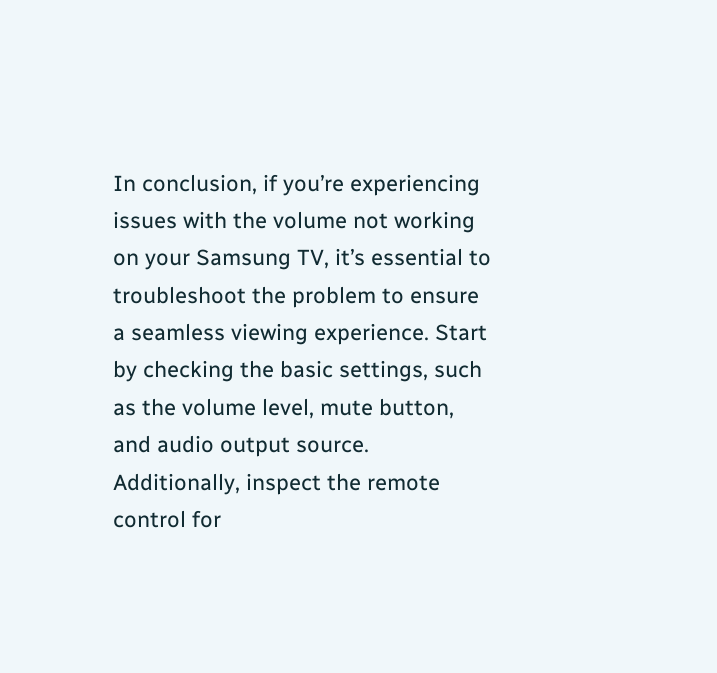In conclusion, if you’re experiencing issues with the volume not working on your Samsung TV, it’s essential to troubleshoot the problem to ensure a seamless viewing experience. Start by checking the basic settings, such as the volume level, mute button, and audio output source. Additionally, inspect the remote control for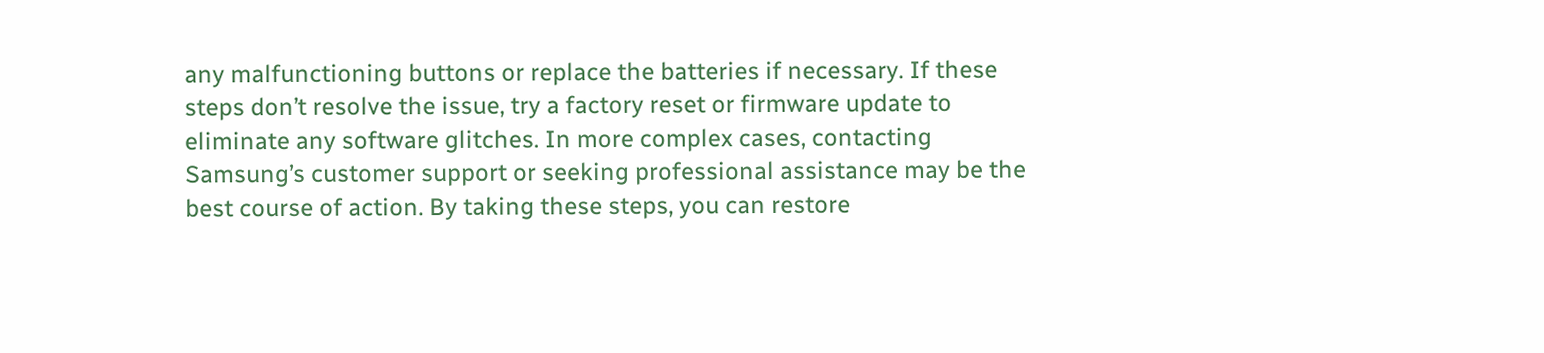any malfunctioning buttons or replace the batteries if necessary. If these steps don’t resolve the issue, try a factory reset or firmware update to eliminate any software glitches. In more complex cases, contacting Samsung’s customer support or seeking professional assistance may be the best course of action. By taking these steps, you can restore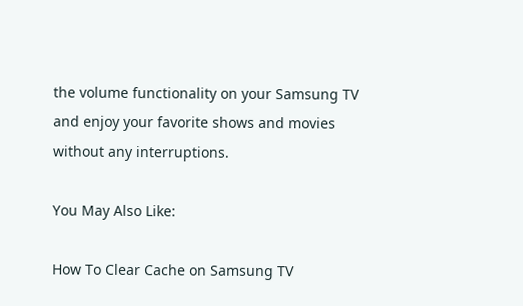the volume functionality on your Samsung TV and enjoy your favorite shows and movies without any interruptions.

You May Also Like:

How To Clear Cache on Samsung TV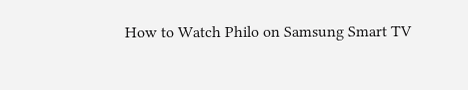How to Watch Philo on Samsung Smart TV